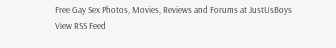Free Gay Sex Photos, Movies, Reviews and Forums at JustUsBoys
View RSS Feed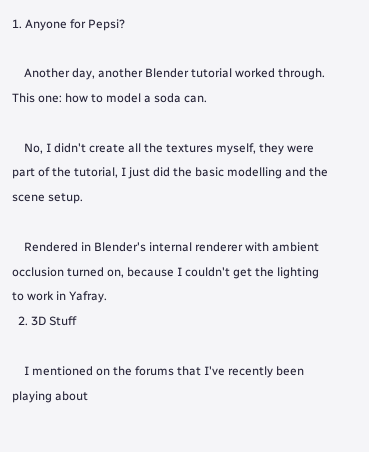1. Anyone for Pepsi?

    Another day, another Blender tutorial worked through. This one: how to model a soda can.

    No, I didn't create all the textures myself, they were part of the tutorial, I just did the basic modelling and the scene setup.

    Rendered in Blender's internal renderer with ambient occlusion turned on, because I couldn't get the lighting to work in Yafray.
  2. 3D Stuff

    I mentioned on the forums that I've recently been playing about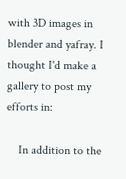with 3D images in blender and yafray. I thought I'd make a gallery to post my efforts in:

    In addition to the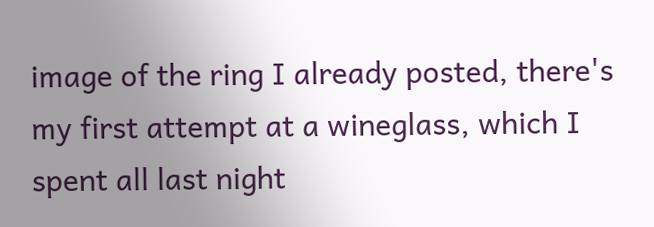image of the ring I already posted, there's my first attempt at a wineglass, which I spent all last night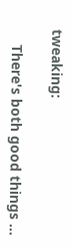tweaking:

    There's both good things ...